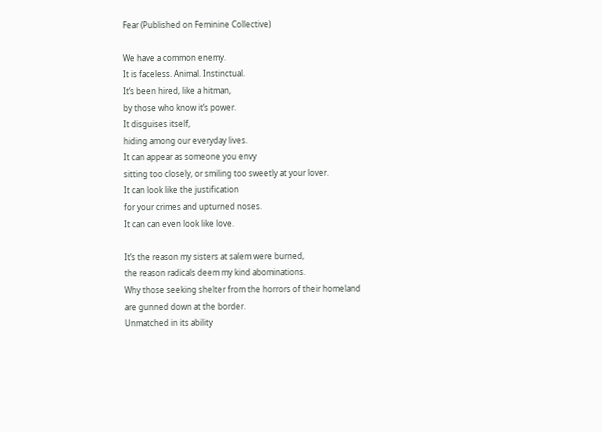Fear (Published on Feminine Collective)

We have a common enemy.
It is faceless. Animal. Instinctual.
It’s been hired, like a hitman,
by those who know it’s power.
It disguises itself,
hiding among our everyday lives.
It can appear as someone you envy
sitting too closely, or smiling too sweetly at your lover.
It can look like the justification
for your crimes and upturned noses.
It can can even look like love.

It’s the reason my sisters at salem were burned,
the reason radicals deem my kind abominations.
Why those seeking shelter from the horrors of their homeland
are gunned down at the border.
Unmatched in its ability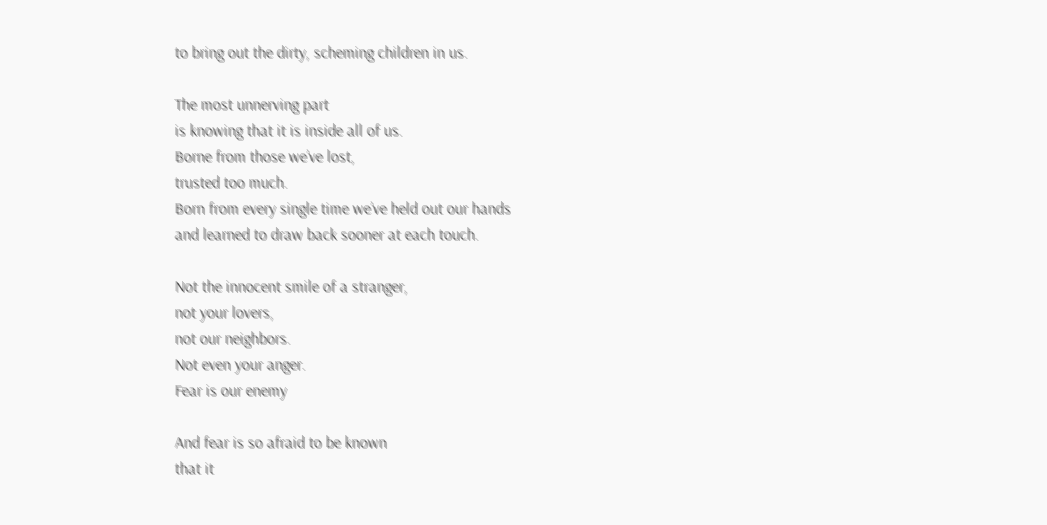to bring out the dirty, scheming children in us.

The most unnerving part
is knowing that it is inside all of us.
Borne from those we’ve lost,
trusted too much.
Born from every single time we’ve held out our hands
and learned to draw back sooner at each touch.

Not the innocent smile of a stranger,
not your lovers,
not our neighbors.
Not even your anger.
Fear is our enemy

And fear is so afraid to be known
that it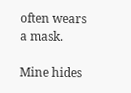often wears a mask.

Mine hides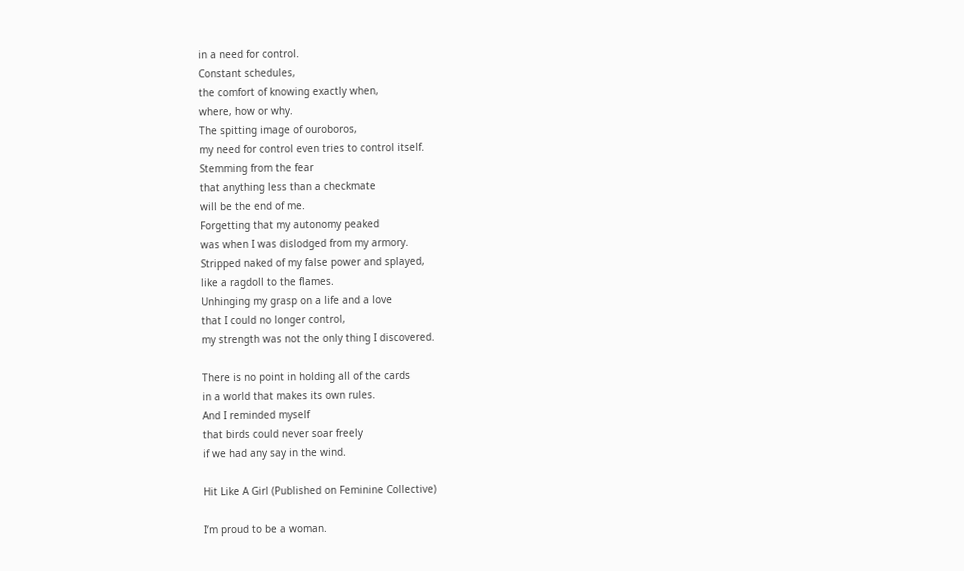in a need for control.
Constant schedules,
the comfort of knowing exactly when,
where, how or why.
The spitting image of ouroboros,
my need for control even tries to control itself.
Stemming from the fear
that anything less than a checkmate
will be the end of me.
Forgetting that my autonomy peaked
was when I was dislodged from my armory.
Stripped naked of my false power and splayed,
like a ragdoll to the flames.
Unhinging my grasp on a life and a love
that I could no longer control,
my strength was not the only thing I discovered.

There is no point in holding all of the cards
in a world that makes its own rules.
And I reminded myself
that birds could never soar freely
if we had any say in the wind.

Hit Like A Girl (Published on Feminine Collective)

I’m proud to be a woman.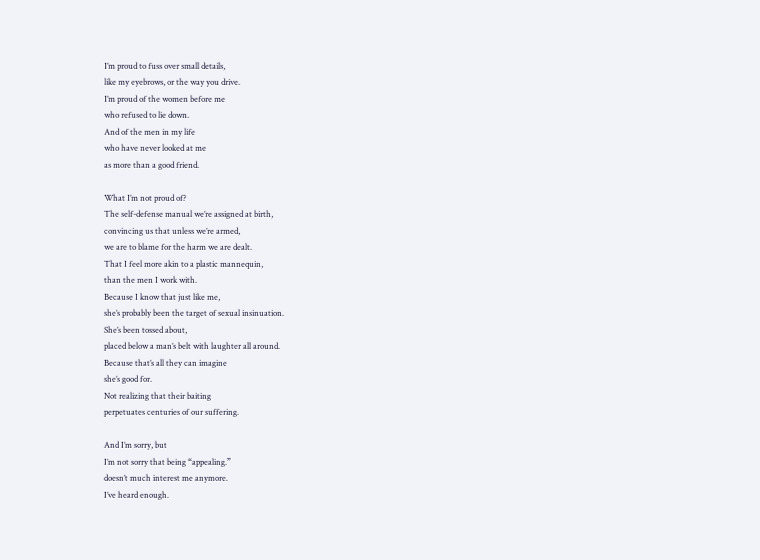I’m proud to fuss over small details,
like my eyebrows, or the way you drive.
I’m proud of the women before me
who refused to lie down.
And of the men in my life
who have never looked at me
as more than a good friend.

What I’m not proud of?
The self-defense manual we’re assigned at birth,
convincing us that unless we’re armed,
we are to blame for the harm we are dealt.
That I feel more akin to a plastic mannequin,
than the men I work with.
Because I know that just like me,
she’s probably been the target of sexual insinuation.
She’s been tossed about,
placed below a man’s belt with laughter all around.
Because that’s all they can imagine
she’s good for.
Not realizing that their baiting
perpetuates centuries of our suffering.

And I’m sorry, but
I’m not sorry that being “appealing.”
doesn’t much interest me anymore.
I’ve heard enough.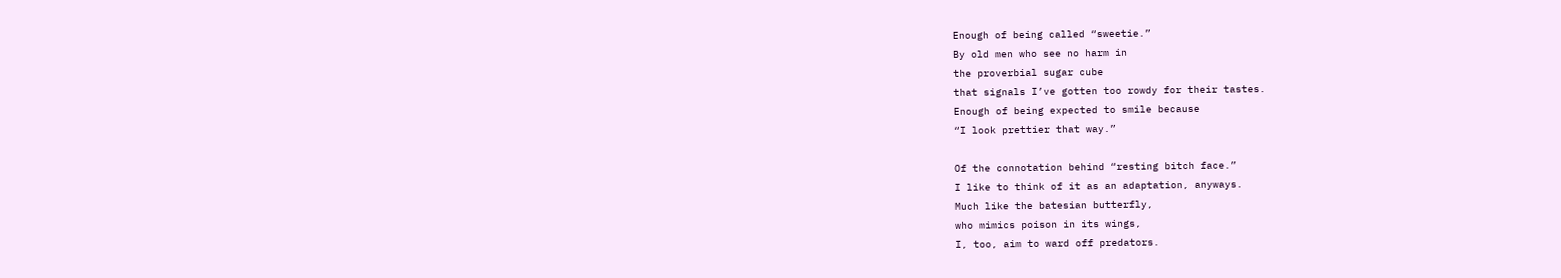Enough of being called “sweetie.”
By old men who see no harm in
the proverbial sugar cube
that signals I’ve gotten too rowdy for their tastes.
Enough of being expected to smile because
“I look prettier that way.”

Of the connotation behind “resting bitch face.”
I like to think of it as an adaptation, anyways.
Much like the batesian butterfly,
who mimics poison in its wings,
I, too, aim to ward off predators.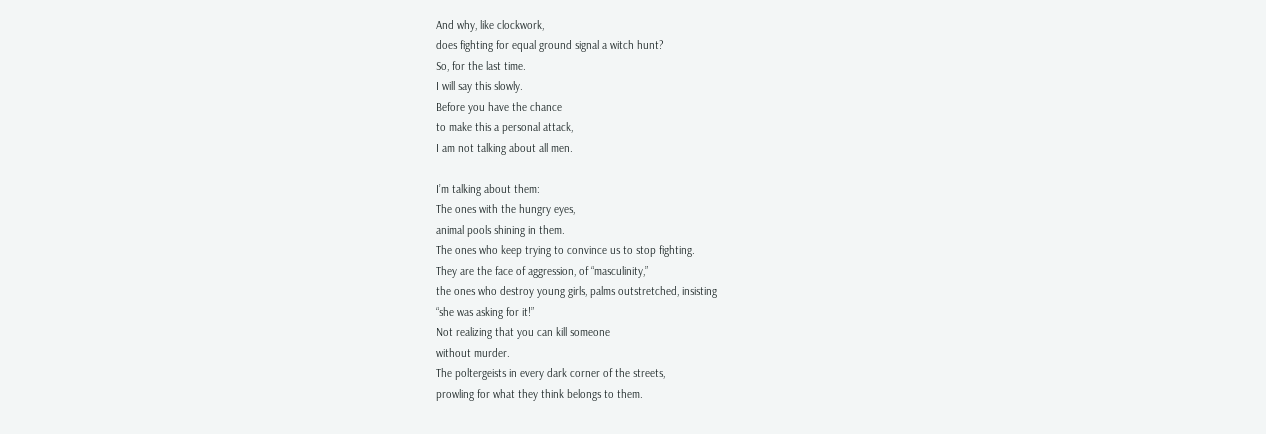And why, like clockwork,
does fighting for equal ground signal a witch hunt?
So, for the last time.
I will say this slowly.
Before you have the chance
to make this a personal attack,
I am not talking about all men.

I’m talking about them:
The ones with the hungry eyes,
animal pools shining in them.
The ones who keep trying to convince us to stop fighting.
They are the face of aggression, of “masculinity,”
the ones who destroy young girls, palms outstretched, insisting
“she was asking for it!”
Not realizing that you can kill someone
without murder.
The poltergeists in every dark corner of the streets,
prowling for what they think belongs to them.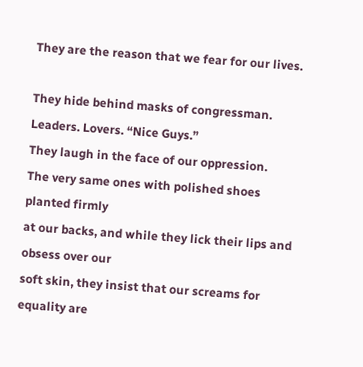They are the reason that we fear for our lives.

They hide behind masks of congressman.
Leaders. Lovers. “Nice Guys.”
They laugh in the face of our oppression.
The very same ones with polished shoes planted firmly
at our backs, and while they lick their lips and obsess over our
soft skin, they insist that our screams for equality are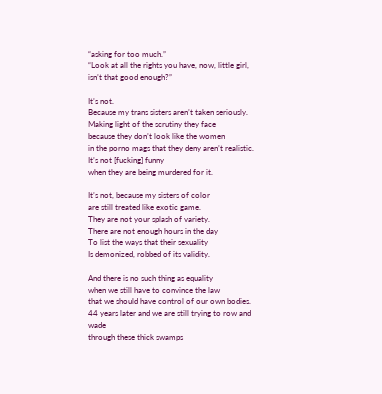“asking for too much.”
“Look at all the rights you have, now, little girl,
isn’t that good enough?”

It’s not.
Because my trans sisters aren’t taken seriously.
Making light of the scrutiny they face
because they don’t look like the women
in the porno mags that they deny aren’t realistic.
It’s not [fucking] funny
when they are being murdered for it.

It’s not, because my sisters of color
are still treated like exotic game.
They are not your splash of variety.
There are not enough hours in the day
To list the ways that their sexuality
Is demonized, robbed of its validity.

And there is no such thing as equality
when we still have to convince the law
that we should have control of our own bodies.
44 years later and we are still trying to row and wade
through these thick swamps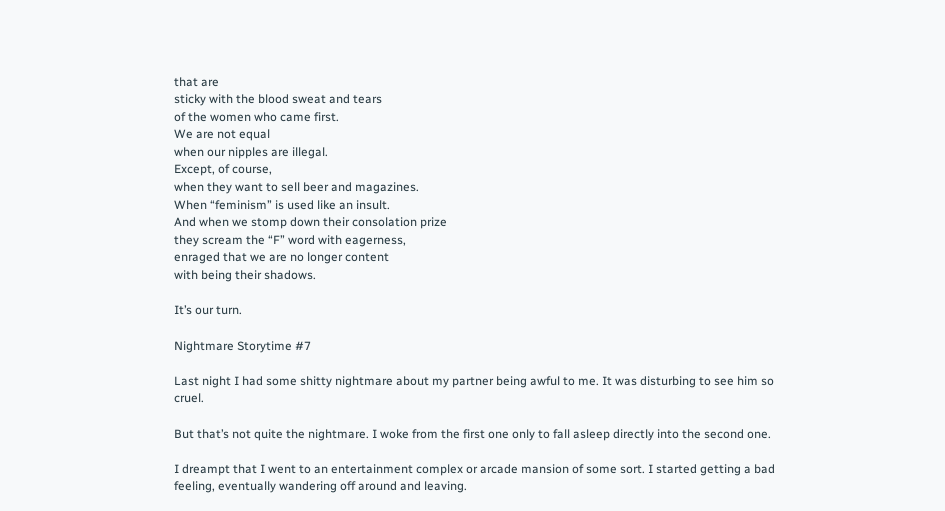that are
sticky with the blood sweat and tears
of the women who came first.
We are not equal
when our nipples are illegal.
Except, of course,
when they want to sell beer and magazines.
When “feminism” is used like an insult.
And when we stomp down their consolation prize
they scream the “F” word with eagerness,
enraged that we are no longer content
with being their shadows.

It’s our turn.

Nightmare Storytime #7

Last night I had some shitty nightmare about my partner being awful to me. It was disturbing to see him so cruel.

But that’s not quite the nightmare. I woke from the first one only to fall asleep directly into the second one.

I dreampt that I went to an entertainment complex or arcade mansion of some sort. I started getting a bad feeling, eventually wandering off around and leaving.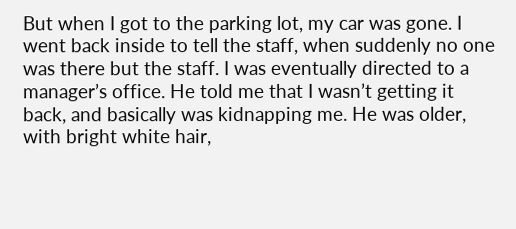But when I got to the parking lot, my car was gone. I went back inside to tell the staff, when suddenly no one was there but the staff. I was eventually directed to a manager’s office. He told me that I wasn’t getting it back, and basically was kidnapping me. He was older, with bright white hair,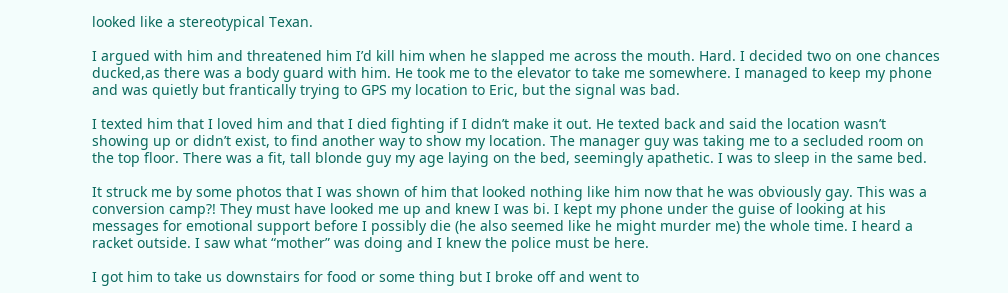looked like a stereotypical Texan.

I argued with him and threatened him I’d kill him when he slapped me across the mouth. Hard. I decided two on one chances  ducked,as there was a body guard with him. He took me to the elevator to take me somewhere. I managed to keep my phone and was quietly but frantically trying to GPS my location to Eric, but the signal was bad.

I texted him that I loved him and that I died fighting if I didn’t make it out. He texted back and said the location wasn’t showing up or didn’t exist, to find another way to show my location. The manager guy was taking me to a secluded room on the top floor. There was a fit, tall blonde guy my age laying on the bed, seemingly apathetic. I was to sleep in the same bed.

It struck me by some photos that I was shown of him that looked nothing like him now that he was obviously gay. This was a conversion camp?! They must have looked me up and knew I was bi. I kept my phone under the guise of looking at his messages for emotional support before I possibly die (he also seemed like he might murder me) the whole time. I heard a racket outside. I saw what “mother” was doing and I knew the police must be here.

I got him to take us downstairs for food or some thing but I broke off and went to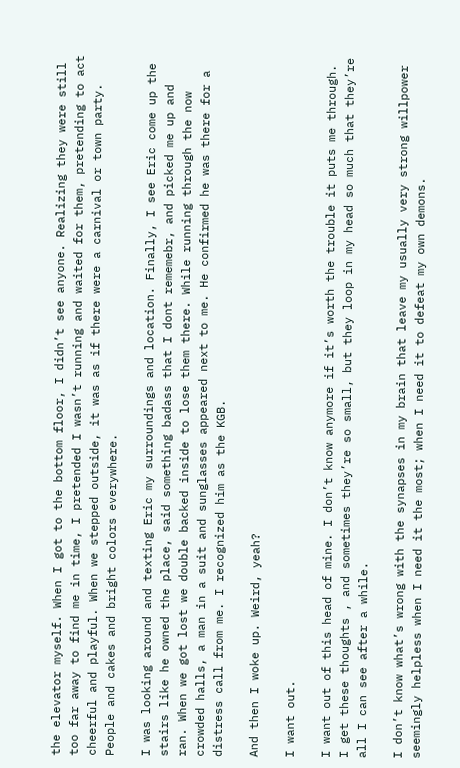the elevator myself. When I got to the bottom floor, I didn’t see anyone. Realizing they were still too far away to find me in time, I pretended I wasn’t running and waited for them, pretending to act cheerful and playful. When we stepped outside, it was as if there were a carnival or town party. People and cakes and bright colors everywhere.

I was looking around and texting Eric my surroundings and location. Finally, I see Eric come up the stairs like he owned the place, said something badass that I dont rememebr, and picked me up and ran. When we got lost we double backed inside to lose them there. While running through the now crowded halls, a man in a suit and sunglasses appeared next to me. He confirmed he was there for a distress call from me. I recognized him as the KGB.

And then I woke up. Weird, yeah?

I want out.

I want out of this head of mine. I don’t know anymore if it’s worth the trouble it puts me through. I get these thoughts , and sometimes they’re so small, but they loop in my head so much that they’re all I can see after a while.

I don’t know what’s wrong with the synapses in my brain that leave my usually very strong willpower seemingly helpless when I need it the most; when I need it to defeat my own demons.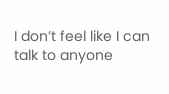I don’t feel like I can talk to anyone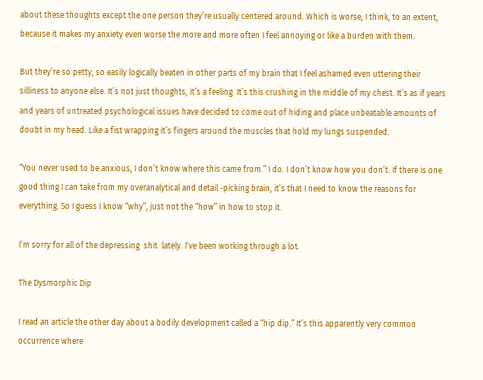about these thoughts except the one person they’re usually centered around. Which is worse, I think, to an extent, because it makes my anxiety even worse the more and more often I feel annoying or like a burden with them.

But they’re so petty, so easily logically beaten in other parts of my brain that I feel ashamed even uttering their silliness to anyone else. It’s not just thoughts, it’s a feeling. It’s this crushing in the middle of my chest. It’s as if years and years of untreated psychological issues have decided to come out of hiding and place unbeatable amounts of doubt in my head. Like a fist wrapping it’s fingers around the muscles that hold my lungs suspended.

“You never used to be anxious, I don’t know where this came from.” I do. I don’t know how you don’t. If there is one good thing I can take from my overanalytical and detail -picking brain, it’s that I need to know the reasons for everything. So I guess I know “why”, just not the “how” in how to stop it.

I’m sorry for all of the depressing  shit  lately. I’ve been working through a lot.

The Dysmorphic Dip

I read an article the other day about a bodily development called a “hip dip.” It’s this apparently very common occurrence where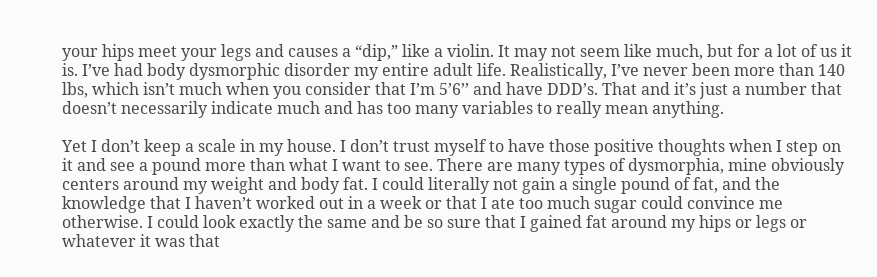your hips meet your legs and causes a “dip,” like a violin. It may not seem like much, but for a lot of us it is. I’ve had body dysmorphic disorder my entire adult life. Realistically, I’ve never been more than 140 lbs, which isn’t much when you consider that I’m 5’6’’ and have DDD’s. That and it’s just a number that doesn’t necessarily indicate much and has too many variables to really mean anything.

Yet I don’t keep a scale in my house. I don’t trust myself to have those positive thoughts when I step on it and see a pound more than what I want to see. There are many types of dysmorphia, mine obviously centers around my weight and body fat. I could literally not gain a single pound of fat, and the knowledge that I haven’t worked out in a week or that I ate too much sugar could convince me otherwise. I could look exactly the same and be so sure that I gained fat around my hips or legs or whatever it was that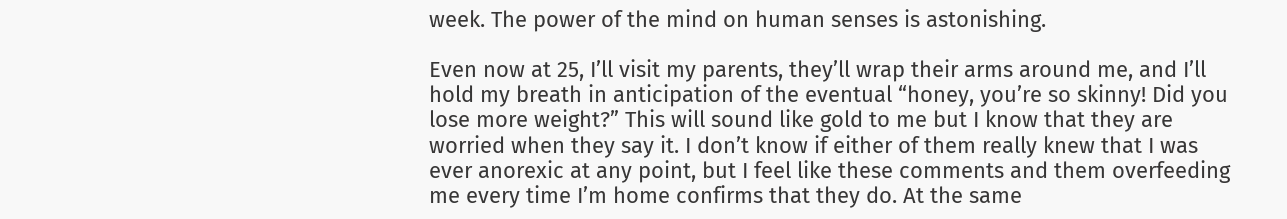week. The power of the mind on human senses is astonishing.

Even now at 25, I’ll visit my parents, they’ll wrap their arms around me, and I’ll hold my breath in anticipation of the eventual “honey, you’re so skinny! Did you lose more weight?” This will sound like gold to me but I know that they are worried when they say it. I don’t know if either of them really knew that I was ever anorexic at any point, but I feel like these comments and them overfeeding me every time I’m home confirms that they do. At the same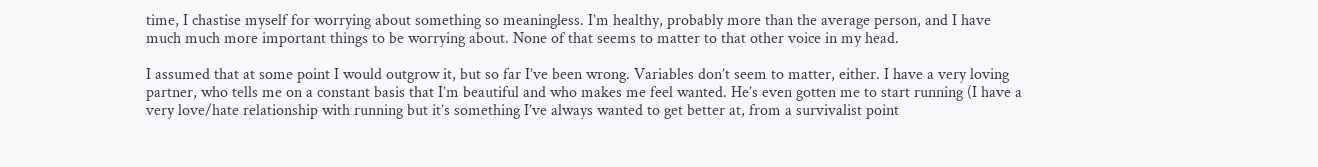time, I chastise myself for worrying about something so meaningless. I’m healthy, probably more than the average person, and I have much much more important things to be worrying about. None of that seems to matter to that other voice in my head.

I assumed that at some point I would outgrow it, but so far I’ve been wrong. Variables don’t seem to matter, either. I have a very loving partner, who tells me on a constant basis that I’m beautiful and who makes me feel wanted. He’s even gotten me to start running (I have a very love/hate relationship with running but it’s something I’ve always wanted to get better at, from a survivalist point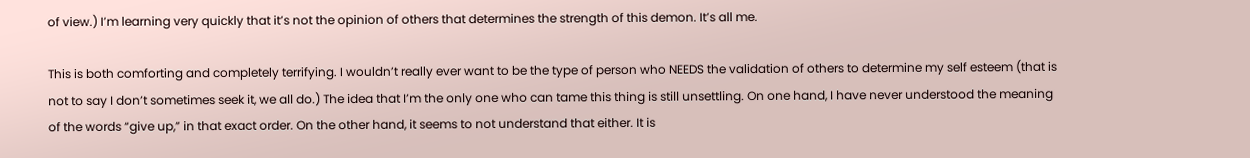of view.) I’m learning very quickly that it’s not the opinion of others that determines the strength of this demon. It’s all me.

This is both comforting and completely terrifying. I wouldn’t really ever want to be the type of person who NEEDS the validation of others to determine my self esteem (that is not to say I don’t sometimes seek it, we all do.) The idea that I’m the only one who can tame this thing is still unsettling. On one hand, I have never understood the meaning of the words “give up,” in that exact order. On the other hand, it seems to not understand that either. It is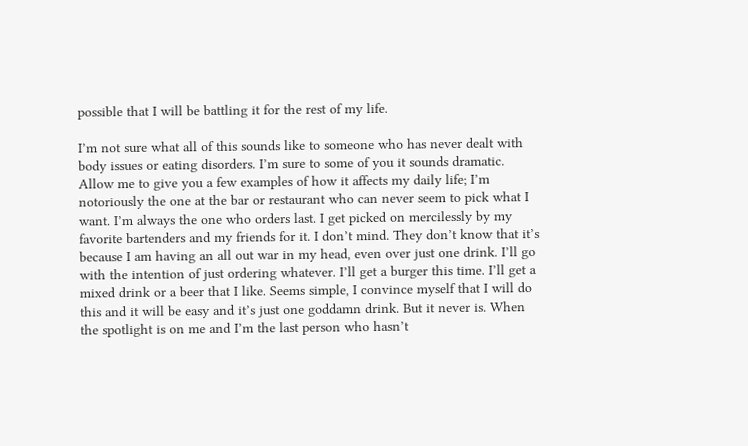possible that I will be battling it for the rest of my life.

I’m not sure what all of this sounds like to someone who has never dealt with body issues or eating disorders. I’m sure to some of you it sounds dramatic. Allow me to give you a few examples of how it affects my daily life; I’m notoriously the one at the bar or restaurant who can never seem to pick what I want. I’m always the one who orders last. I get picked on mercilessly by my favorite bartenders and my friends for it. I don’t mind. They don’t know that it’s because I am having an all out war in my head, even over just one drink. I’ll go with the intention of just ordering whatever. I’ll get a burger this time. I’ll get a mixed drink or a beer that I like. Seems simple, I convince myself that I will do this and it will be easy and it’s just one goddamn drink. But it never is. When the spotlight is on me and I’m the last person who hasn’t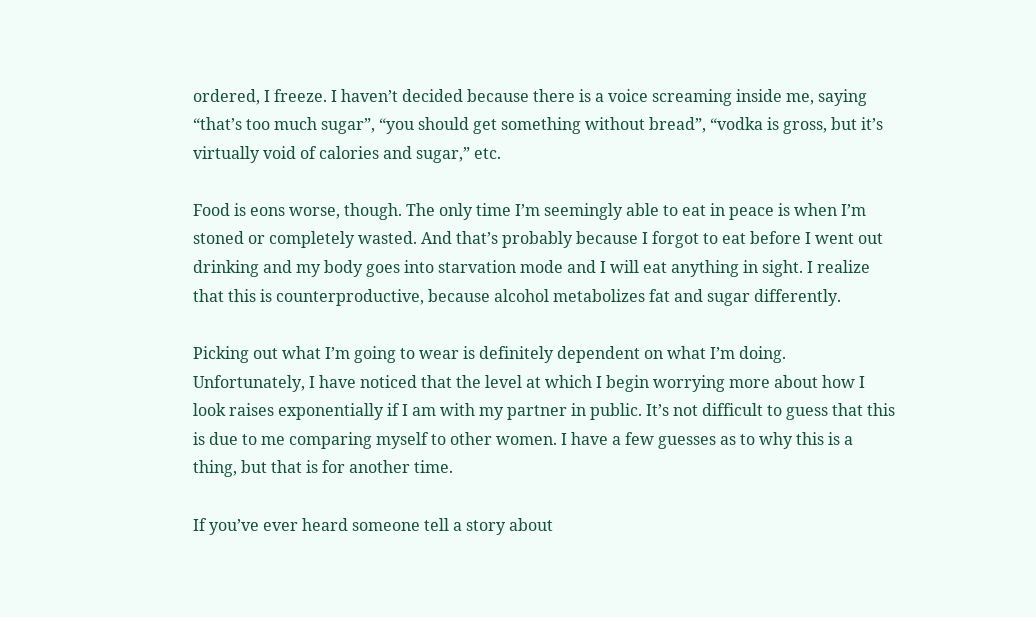ordered, I freeze. I haven’t decided because there is a voice screaming inside me, saying “that’s too much sugar”, “you should get something without bread”, “vodka is gross, but it’s virtually void of calories and sugar,” etc.

Food is eons worse, though. The only time I’m seemingly able to eat in peace is when I’m stoned or completely wasted. And that’s probably because I forgot to eat before I went out drinking and my body goes into starvation mode and I will eat anything in sight. I realize that this is counterproductive, because alcohol metabolizes fat and sugar differently.

Picking out what I’m going to wear is definitely dependent on what I’m doing. Unfortunately, I have noticed that the level at which I begin worrying more about how I look raises exponentially if I am with my partner in public. It’s not difficult to guess that this is due to me comparing myself to other women. I have a few guesses as to why this is a thing, but that is for another time.

If you’ve ever heard someone tell a story about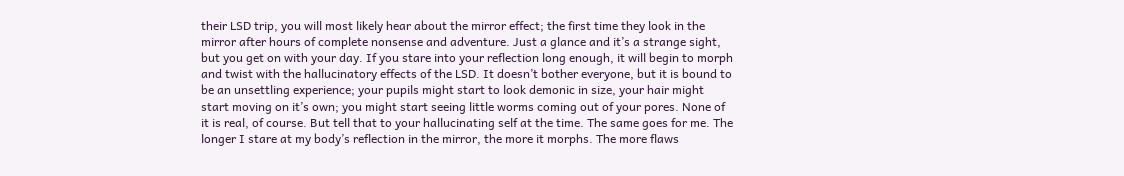their LSD trip, you will most likely hear about the mirror effect; the first time they look in the mirror after hours of complete nonsense and adventure. Just a glance and it’s a strange sight, but you get on with your day. If you stare into your reflection long enough, it will begin to morph and twist with the hallucinatory effects of the LSD. It doesn’t bother everyone, but it is bound to be an unsettling experience; your pupils might start to look demonic in size, your hair might start moving on it’s own; you might start seeing little worms coming out of your pores. None of it is real, of course. But tell that to your hallucinating self at the time. The same goes for me. The longer I stare at my body’s reflection in the mirror, the more it morphs. The more flaws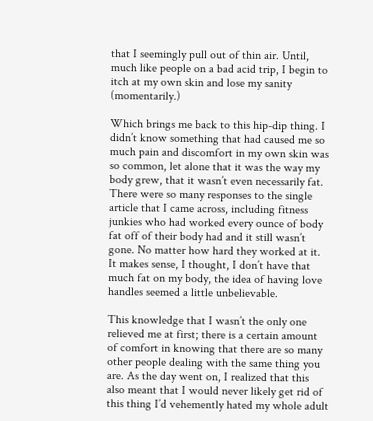that I seemingly pull out of thin air. Until, much like people on a bad acid trip, I begin to itch at my own skin and lose my sanity (momentarily.)

Which brings me back to this hip-dip thing. I didn’t know something that had caused me so much pain and discomfort in my own skin was so common, let alone that it was the way my body grew, that it wasn’t even necessarily fat. There were so many responses to the single article that I came across, including fitness junkies who had worked every ounce of body fat off of their body had and it still wasn’t gone. No matter how hard they worked at it. It makes sense, I thought, I don’t have that much fat on my body, the idea of having love handles seemed a little unbelievable.

This knowledge that I wasn’t the only one relieved me at first; there is a certain amount of comfort in knowing that there are so many other people dealing with the same thing you are. As the day went on, I realized that this also meant that I would never likely get rid of this thing I’d vehemently hated my whole adult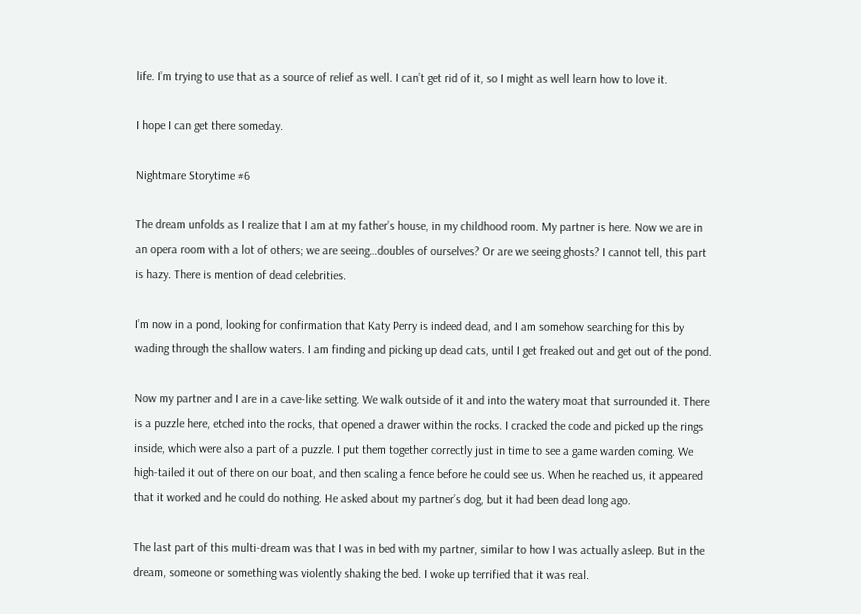life. I’m trying to use that as a source of relief as well. I can’t get rid of it, so I might as well learn how to love it.

I hope I can get there someday.

Nightmare Storytime #6

The dream unfolds as I realize that I am at my father’s house, in my childhood room. My partner is here. Now we are in an opera room with a lot of others; we are seeing…doubles of ourselves? Or are we seeing ghosts? I cannot tell, this part is hazy. There is mention of dead celebrities.

I’m now in a pond, looking for confirmation that Katy Perry is indeed dead, and I am somehow searching for this by wading through the shallow waters. I am finding and picking up dead cats, until I get freaked out and get out of the pond.

Now my partner and I are in a cave-like setting. We walk outside of it and into the watery moat that surrounded it. There is a puzzle here, etched into the rocks, that opened a drawer within the rocks. I cracked the code and picked up the rings inside, which were also a part of a puzzle. I put them together correctly just in time to see a game warden coming. We high-tailed it out of there on our boat, and then scaling a fence before he could see us. When he reached us, it appeared that it worked and he could do nothing. He asked about my partner’s dog, but it had been dead long ago.

The last part of this multi-dream was that I was in bed with my partner, similar to how I was actually asleep. But in the dream, someone or something was violently shaking the bed. I woke up terrified that it was real.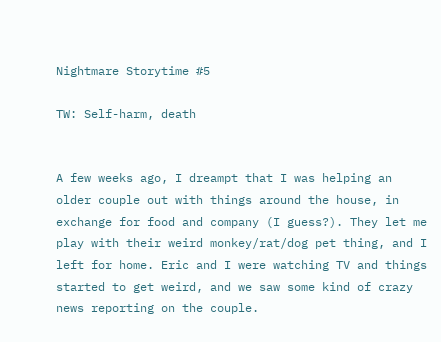Nightmare Storytime #5

TW: Self-harm, death


A few weeks ago, I dreampt that I was helping an older couple out with things around the house, in exchange for food and company (I guess?). They let me play with their weird monkey/rat/dog pet thing, and I left for home. Eric and I were watching TV and things started to get weird, and we saw some kind of crazy news reporting on the couple.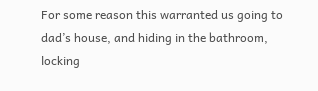For some reason this warranted us going to dad’s house, and hiding in the bathroom, locking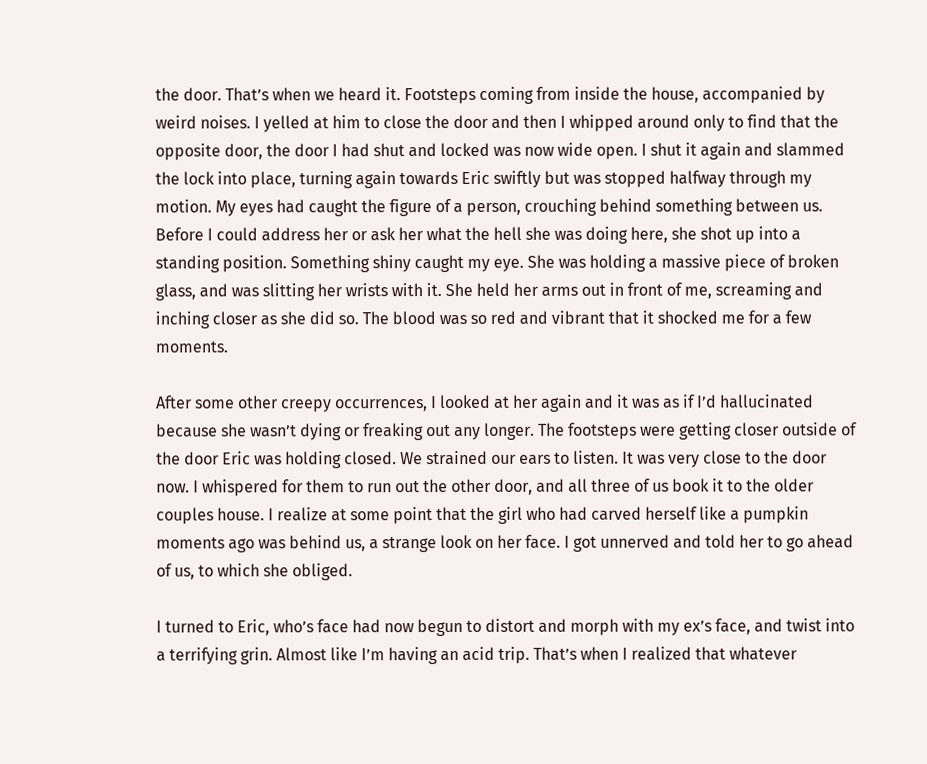the door. That’s when we heard it. Footsteps coming from inside the house, accompanied by weird noises. I yelled at him to close the door and then I whipped around only to find that the opposite door, the door I had shut and locked was now wide open. I shut it again and slammed the lock into place, turning again towards Eric swiftly but was stopped halfway through my motion. My eyes had caught the figure of a person, crouching behind something between us. Before I could address her or ask her what the hell she was doing here, she shot up into a standing position. Something shiny caught my eye. She was holding a massive piece of broken glass, and was slitting her wrists with it. She held her arms out in front of me, screaming and inching closer as she did so. The blood was so red and vibrant that it shocked me for a few moments.

After some other creepy occurrences, I looked at her again and it was as if I’d hallucinated because she wasn’t dying or freaking out any longer. The footsteps were getting closer outside of the door Eric was holding closed. We strained our ears to listen. It was very close to the door now. I whispered for them to run out the other door, and all three of us book it to the older couples house. I realize at some point that the girl who had carved herself like a pumpkin moments ago was behind us, a strange look on her face. I got unnerved and told her to go ahead of us, to which she obliged.

I turned to Eric, who’s face had now begun to distort and morph with my ex’s face, and twist into a terrifying grin. Almost like I’m having an acid trip. That’s when I realized that whatever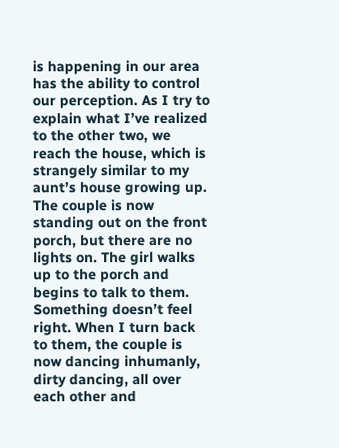is happening in our area has the ability to control our perception. As I try to explain what I’ve realized to the other two, we reach the house, which is strangely similar to my aunt’s house growing up. The couple is now standing out on the front porch, but there are no lights on. The girl walks up to the porch and begins to talk to them. Something doesn’t feel right. When I turn back to them, the couple is now dancing inhumanly, dirty dancing, all over each other and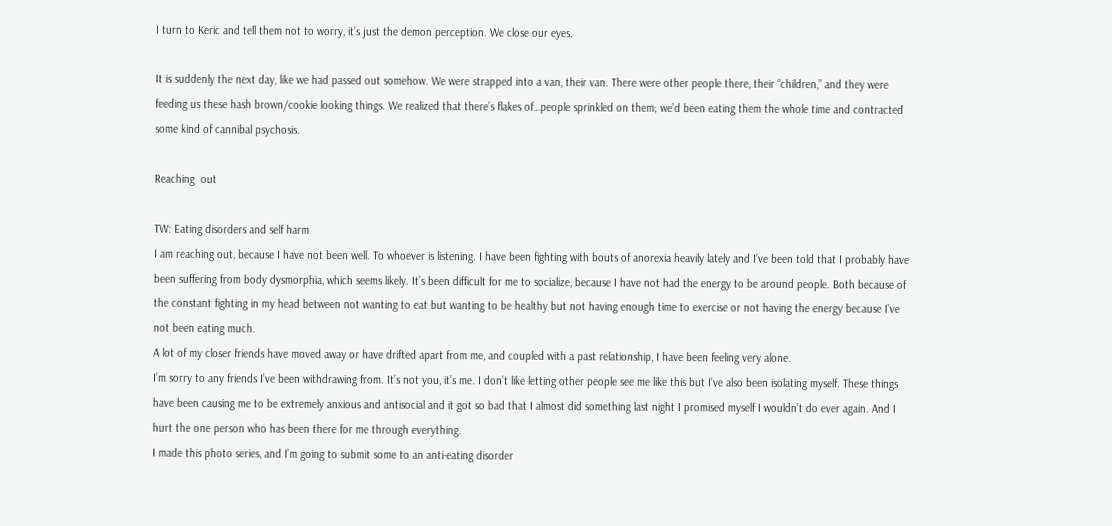I turn to Keric and tell them not to worry, it’s just the demon perception. We close our eyes.

It is suddenly the next day, like we had passed out somehow. We were strapped into a van, their van. There were other people there, their “children,” and they were feeding us these hash brown/cookie looking things. We realized that there’s flakes of…people sprinkled on them; we’d been eating them the whole time and contracted some kind of cannibal psychosis.

Reaching  out

TW: Eating disorders and self harm
I am reaching out, because I have not been well. To whoever is listening. I have been fighting with bouts of anorexia heavily lately and I’ve been told that I probably have been suffering from body dysmorphia, which seems likely. It’s been difficult for me to socialize, because I have not had the energy to be around people. Both because of the constant fighting in my head between not wanting to eat but wanting to be healthy but not having enough time to exercise or not having the energy because I’ve not been eating much.
A lot of my closer friends have moved away or have drifted apart from me, and coupled with a past relationship, I have been feeling very alone.
I’m sorry to any friends I’ve been withdrawing from. It’s not you, it’s me. I don’t like letting other people see me like this but I’ve also been isolating myself. These things have been causing me to be extremely anxious and antisocial and it got so bad that I almost did something last night I promised myself I wouldn’t do ever again. And I hurt the one person who has been there for me through everything.
I made this photo series, and I’m going to submit some to an anti-eating disorder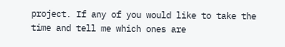project. If any of you would like to take the time and tell me which ones are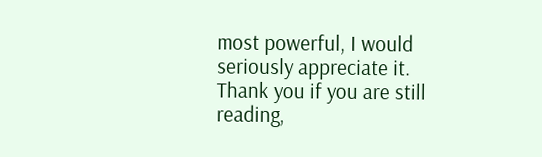most powerful, I would seriously appreciate it.
Thank you if you are still reading,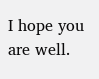I hope you are well.